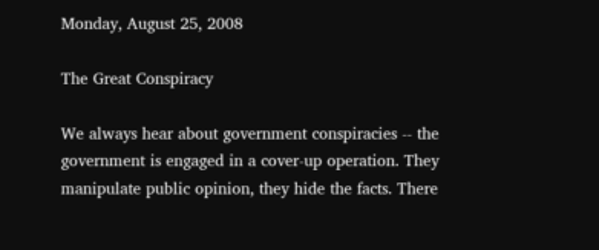Monday, August 25, 2008

The Great Conspiracy

We always hear about government conspiracies -- the government is engaged in a cover-up operation. They manipulate public opinion, they hide the facts. There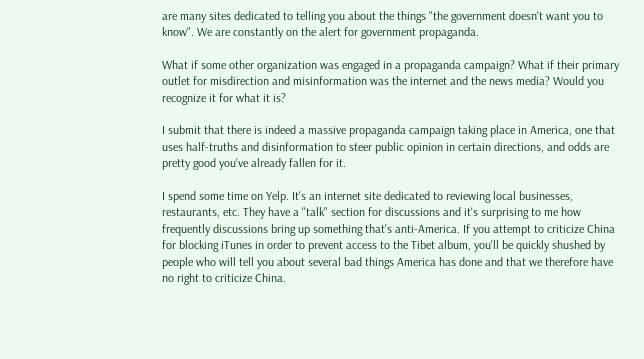are many sites dedicated to telling you about the things "the government doesn't want you to know". We are constantly on the alert for government propaganda.

What if some other organization was engaged in a propaganda campaign? What if their primary outlet for misdirection and misinformation was the internet and the news media? Would you recognize it for what it is?

I submit that there is indeed a massive propaganda campaign taking place in America, one that uses half-truths and disinformation to steer public opinion in certain directions, and odds are pretty good you've already fallen for it.

I spend some time on Yelp. It's an internet site dedicated to reviewing local businesses, restaurants, etc. They have a "talk" section for discussions and it's surprising to me how frequently discussions bring up something that's anti-America. If you attempt to criticize China for blocking iTunes in order to prevent access to the Tibet album, you'll be quickly shushed by people who will tell you about several bad things America has done and that we therefore have no right to criticize China.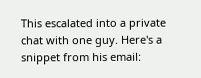This escalated into a private chat with one guy. Here's a snippet from his email: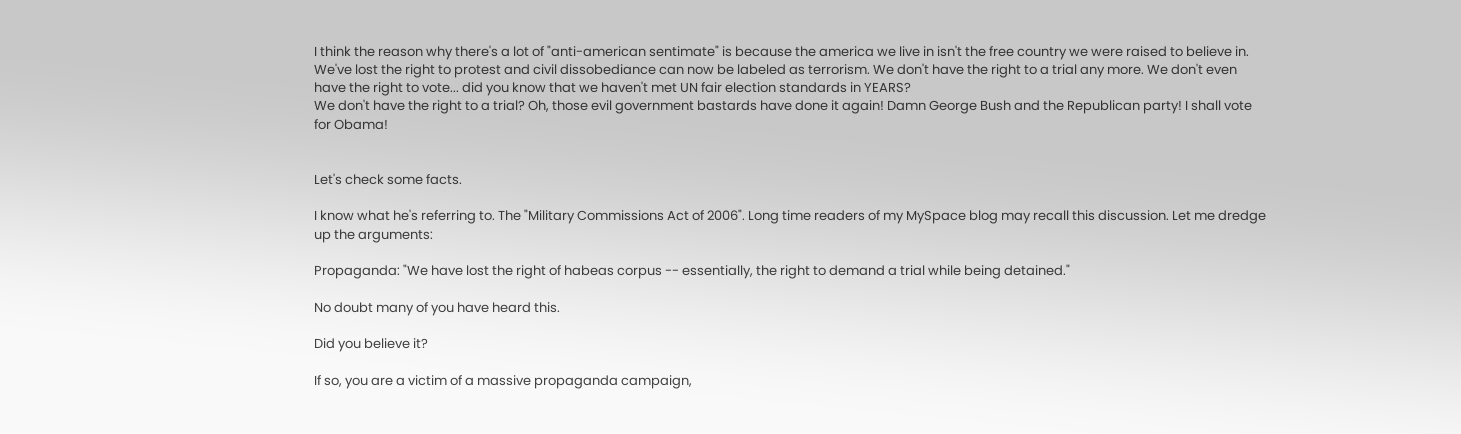I think the reason why there's a lot of "anti-american sentimate" is because the america we live in isn't the free country we were raised to believe in. We've lost the right to protest and civil dissobediance can now be labeled as terrorism. We don't have the right to a trial any more. We don't even have the right to vote... did you know that we haven't met UN fair election standards in YEARS?
We don't have the right to a trial? Oh, those evil government bastards have done it again! Damn George Bush and the Republican party! I shall vote for Obama!


Let's check some facts.

I know what he's referring to. The "Military Commissions Act of 2006". Long time readers of my MySpace blog may recall this discussion. Let me dredge up the arguments:

Propaganda: "We have lost the right of habeas corpus -- essentially, the right to demand a trial while being detained."

No doubt many of you have heard this.

Did you believe it?

If so, you are a victim of a massive propaganda campaign,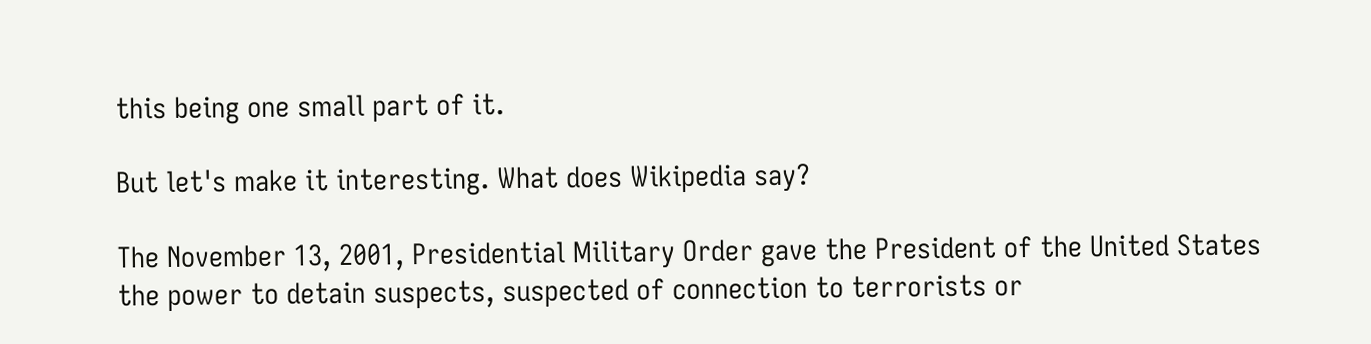this being one small part of it.

But let's make it interesting. What does Wikipedia say?

The November 13, 2001, Presidential Military Order gave the President of the United States the power to detain suspects, suspected of connection to terrorists or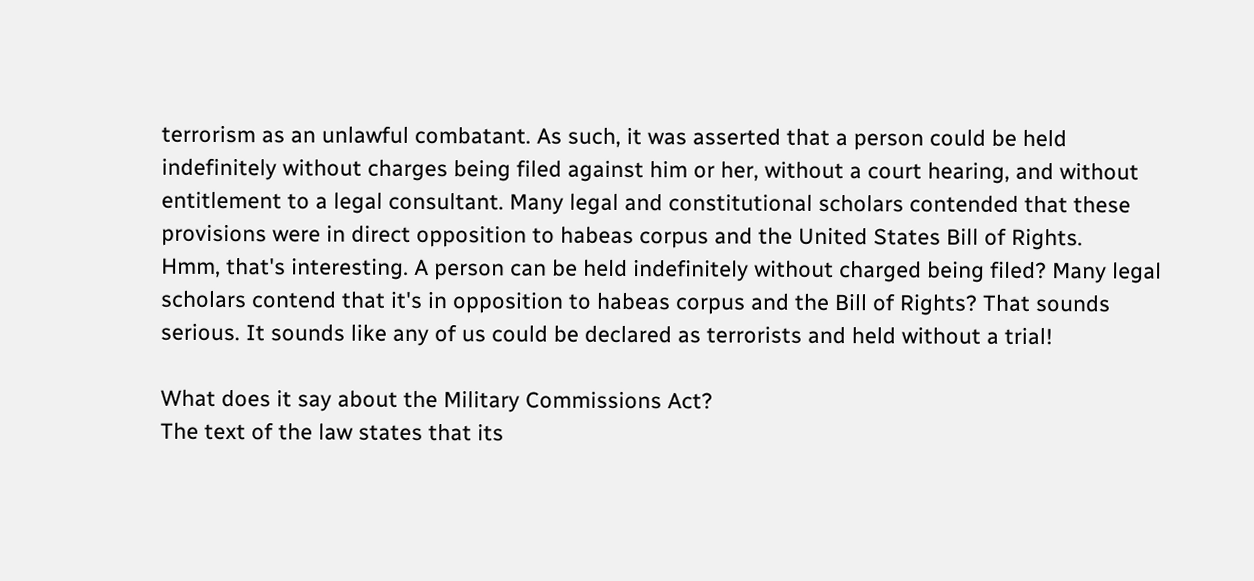terrorism as an unlawful combatant. As such, it was asserted that a person could be held indefinitely without charges being filed against him or her, without a court hearing, and without entitlement to a legal consultant. Many legal and constitutional scholars contended that these provisions were in direct opposition to habeas corpus and the United States Bill of Rights.
Hmm, that's interesting. A person can be held indefinitely without charged being filed? Many legal scholars contend that it's in opposition to habeas corpus and the Bill of Rights? That sounds serious. It sounds like any of us could be declared as terrorists and held without a trial!

What does it say about the Military Commissions Act?
The text of the law states that its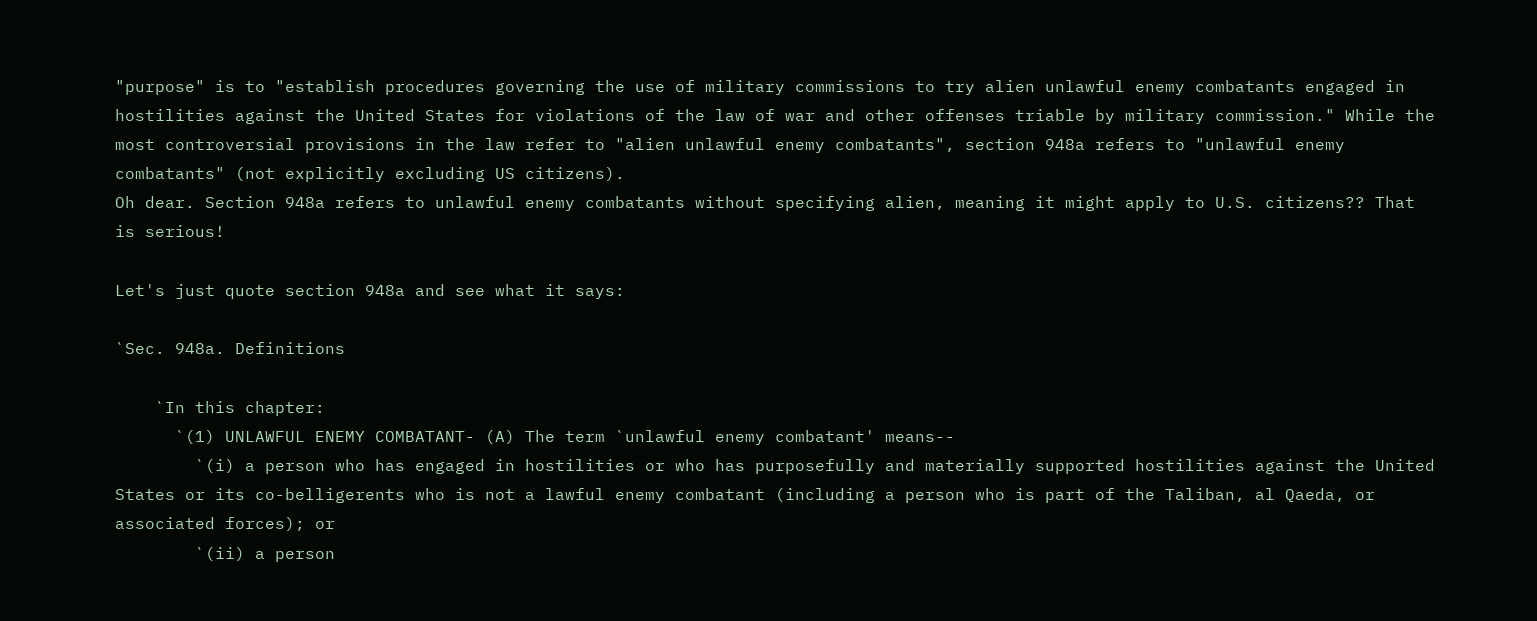"purpose" is to "establish procedures governing the use of military commissions to try alien unlawful enemy combatants engaged in hostilities against the United States for violations of the law of war and other offenses triable by military commission." While the most controversial provisions in the law refer to "alien unlawful enemy combatants", section 948a refers to "unlawful enemy combatants" (not explicitly excluding US citizens).
Oh dear. Section 948a refers to unlawful enemy combatants without specifying alien, meaning it might apply to U.S. citizens?? That is serious!

Let's just quote section 948a and see what it says:

`Sec. 948a. Definitions

    `In this chapter:
      `(1) UNLAWFUL ENEMY COMBATANT- (A) The term `unlawful enemy combatant' means--
        `(i) a person who has engaged in hostilities or who has purposefully and materially supported hostilities against the United States or its co-belligerents who is not a lawful enemy combatant (including a person who is part of the Taliban, al Qaeda, or associated forces); or
        `(ii) a person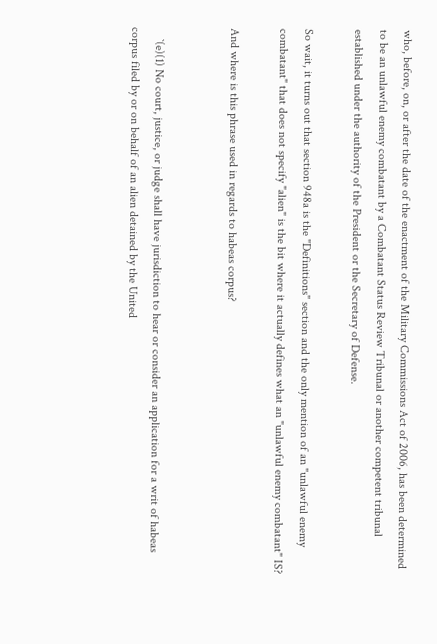who, before, on, or after the date of the enactment of the Military Commissions Act of 2006, has been determined to be an unlawful enemy combatant by a Combatant Status Review Tribunal or another competent tribunal established under the authority of the President or the Secretary of Defense.

So wait, it turns out that section 948a is the "Definitions" section and the only mention of an "unlawful enemy combatant" that does not specify "alien" is the bit where it actually defines what an "unlawful enemy combatant" IS?

And where is this phrase used in regards to habeas corpus?


    `(e)(1) No court, justice, or judge shall have jurisdiction to hear or consider an application for a writ of habeas corpus filed by or on behalf of an alien detained by the United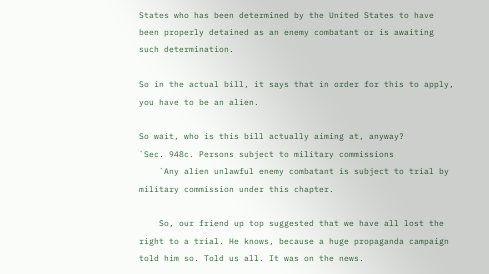States who has been determined by the United States to have been properly detained as an enemy combatant or is awaiting such determination.

So in the actual bill, it says that in order for this to apply, you have to be an alien.

So wait, who is this bill actually aiming at, anyway?
`Sec. 948c. Persons subject to military commissions
    `Any alien unlawful enemy combatant is subject to trial by military commission under this chapter.

    So, our friend up top suggested that we have all lost the right to a trial. He knows, because a huge propaganda campaign told him so. Told us all. It was on the news.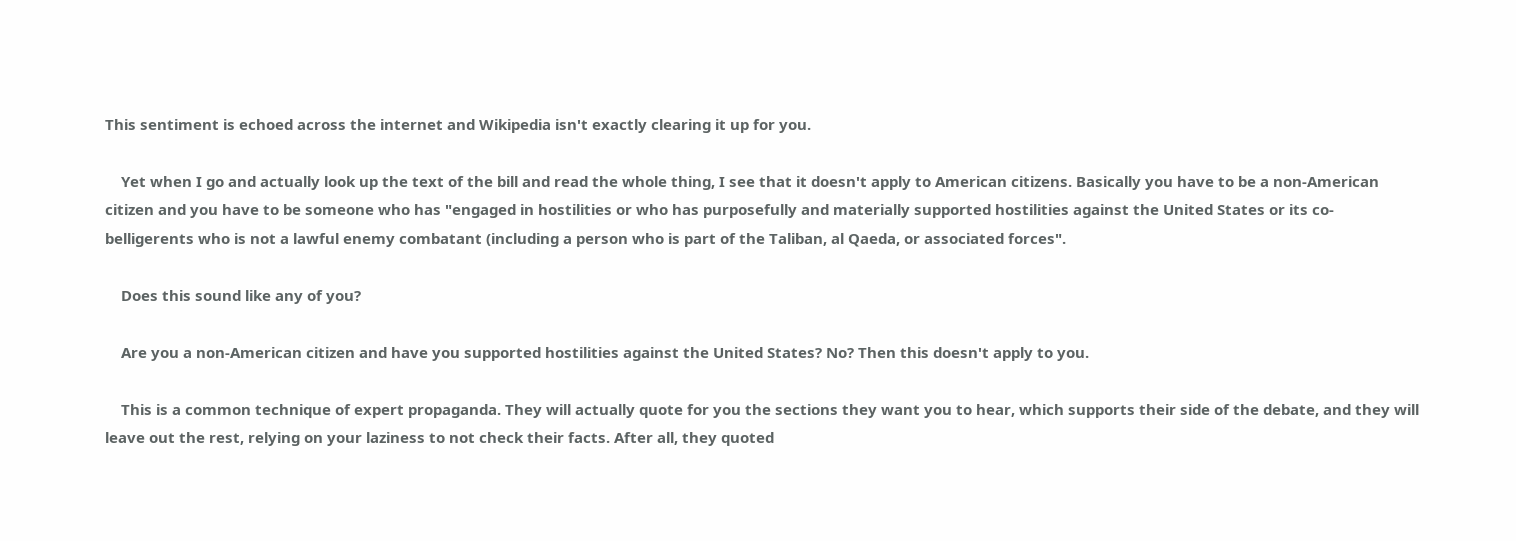This sentiment is echoed across the internet and Wikipedia isn't exactly clearing it up for you.

    Yet when I go and actually look up the text of the bill and read the whole thing, I see that it doesn't apply to American citizens. Basically you have to be a non-American citizen and you have to be someone who has "engaged in hostilities or who has purposefully and materially supported hostilities against the United States or its co-belligerents who is not a lawful enemy combatant (including a person who is part of the Taliban, al Qaeda, or associated forces".

    Does this sound like any of you?

    Are you a non-American citizen and have you supported hostilities against the United States? No? Then this doesn't apply to you.

    This is a common technique of expert propaganda. They will actually quote for you the sections they want you to hear, which supports their side of the debate, and they will leave out the rest, relying on your laziness to not check their facts. After all, they quoted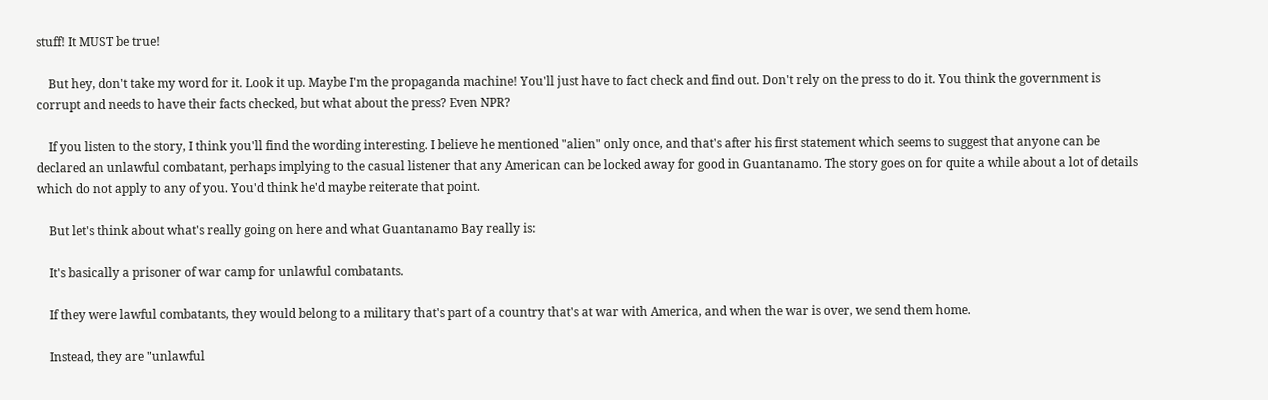stuff! It MUST be true!

    But hey, don't take my word for it. Look it up. Maybe I'm the propaganda machine! You'll just have to fact check and find out. Don't rely on the press to do it. You think the government is corrupt and needs to have their facts checked, but what about the press? Even NPR?

    If you listen to the story, I think you'll find the wording interesting. I believe he mentioned "alien" only once, and that's after his first statement which seems to suggest that anyone can be declared an unlawful combatant, perhaps implying to the casual listener that any American can be locked away for good in Guantanamo. The story goes on for quite a while about a lot of details which do not apply to any of you. You'd think he'd maybe reiterate that point.

    But let's think about what's really going on here and what Guantanamo Bay really is:

    It's basically a prisoner of war camp for unlawful combatants.

    If they were lawful combatants, they would belong to a military that's part of a country that's at war with America, and when the war is over, we send them home.

    Instead, they are "unlawful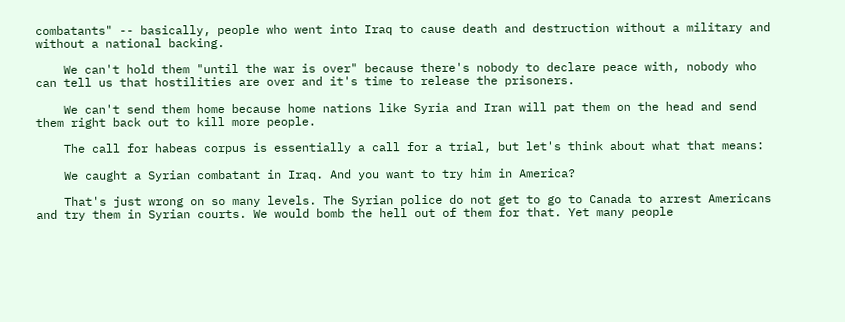combatants" -- basically, people who went into Iraq to cause death and destruction without a military and without a national backing.

    We can't hold them "until the war is over" because there's nobody to declare peace with, nobody who can tell us that hostilities are over and it's time to release the prisoners.

    We can't send them home because home nations like Syria and Iran will pat them on the head and send them right back out to kill more people.

    The call for habeas corpus is essentially a call for a trial, but let's think about what that means:

    We caught a Syrian combatant in Iraq. And you want to try him in America?

    That's just wrong on so many levels. The Syrian police do not get to go to Canada to arrest Americans and try them in Syrian courts. We would bomb the hell out of them for that. Yet many people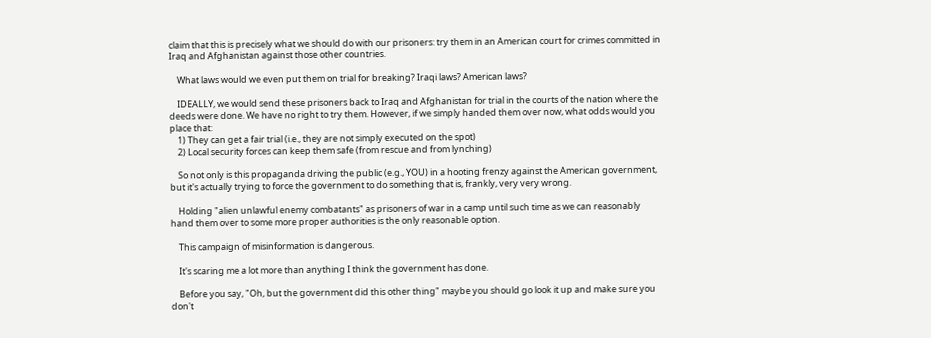claim that this is precisely what we should do with our prisoners: try them in an American court for crimes committed in Iraq and Afghanistan against those other countries.

    What laws would we even put them on trial for breaking? Iraqi laws? American laws?

    IDEALLY, we would send these prisoners back to Iraq and Afghanistan for trial in the courts of the nation where the deeds were done. We have no right to try them. However, if we simply handed them over now, what odds would you place that:
    1) They can get a fair trial (i.e., they are not simply executed on the spot)
    2) Local security forces can keep them safe (from rescue and from lynching)

    So not only is this propaganda driving the public (e.g., YOU) in a hooting frenzy against the American government, but it's actually trying to force the government to do something that is, frankly, very very wrong.

    Holding "alien unlawful enemy combatants" as prisoners of war in a camp until such time as we can reasonably hand them over to some more proper authorities is the only reasonable option.

    This campaign of misinformation is dangerous.

    It's scaring me a lot more than anything I think the government has done.

    Before you say, "Oh, but the government did this other thing" maybe you should go look it up and make sure you don't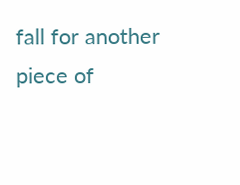fall for another piece of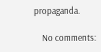propaganda.

    No comments: